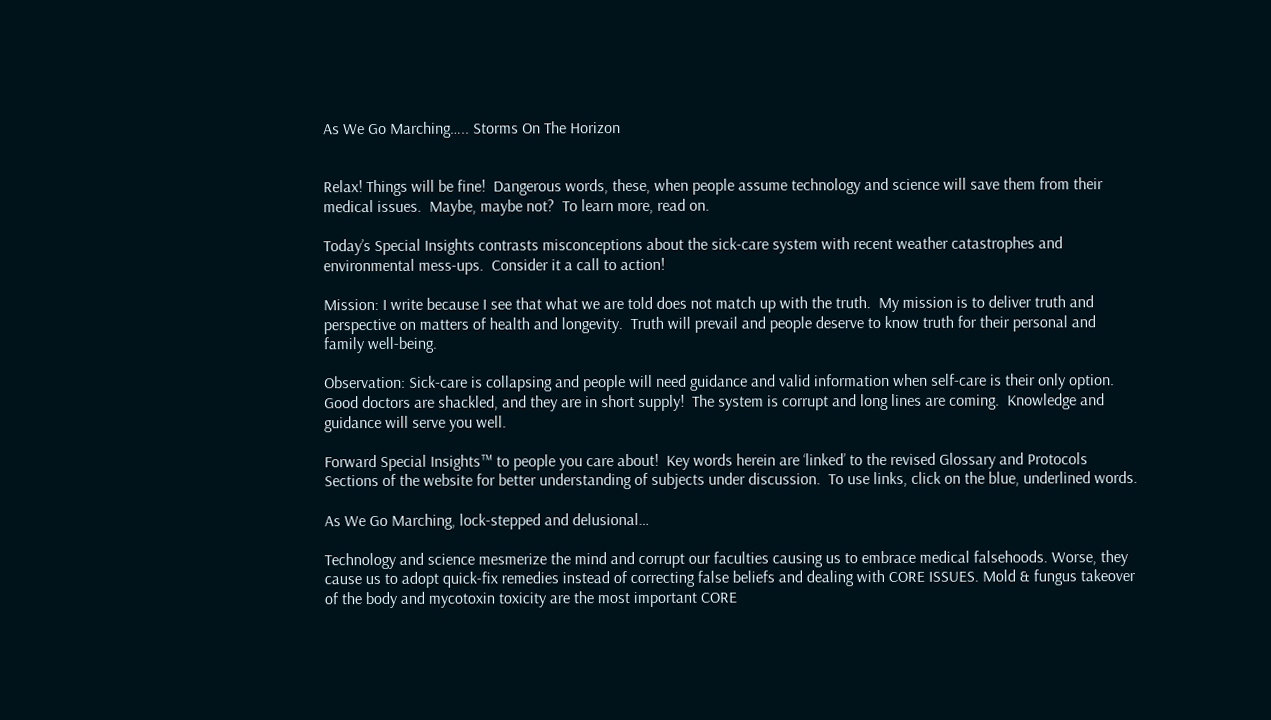As We Go Marching….. Storms On The Horizon


Relax! Things will be fine!  Dangerous words, these, when people assume technology and science will save them from their medical issues.  Maybe, maybe not?  To learn more, read on.

Today’s Special Insights contrasts misconceptions about the sick-care system with recent weather catastrophes and environmental mess-ups.  Consider it a call to action!

Mission: I write because I see that what we are told does not match up with the truth.  My mission is to deliver truth and perspective on matters of health and longevity.  Truth will prevail and people deserve to know truth for their personal and family well-being.

Observation: Sick-care is collapsing and people will need guidance and valid information when self-care is their only option.  Good doctors are shackled, and they are in short supply!  The system is corrupt and long lines are coming.  Knowledge and guidance will serve you well.

Forward Special Insights™ to people you care about!  Key words herein are ‘linked’ to the revised Glossary and Protocols Sections of the website for better understanding of subjects under discussion.  To use links, click on the blue, underlined words.

As We Go Marching, lock-stepped and delusional…

Technology and science mesmerize the mind and corrupt our faculties causing us to embrace medical falsehoods. Worse, they cause us to adopt quick-fix remedies instead of correcting false beliefs and dealing with CORE ISSUES. Mold & fungus takeover of the body and mycotoxin toxicity are the most important CORE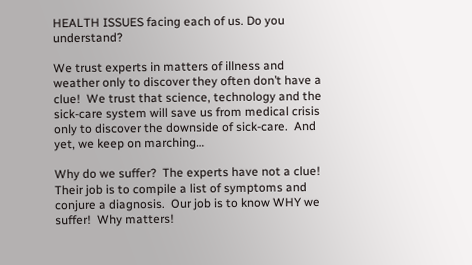HEALTH ISSUES facing each of us. Do you understand?

We trust experts in matters of illness and weather only to discover they often don’t have a clue!  We trust that science, technology and the sick-care system will save us from medical crisis only to discover the downside of sick-care.  And yet, we keep on marching…

Why do we suffer?  The experts have not a clue!  Their job is to compile a list of symptoms and conjure a diagnosis.  Our job is to know WHY we suffer!  Why matters!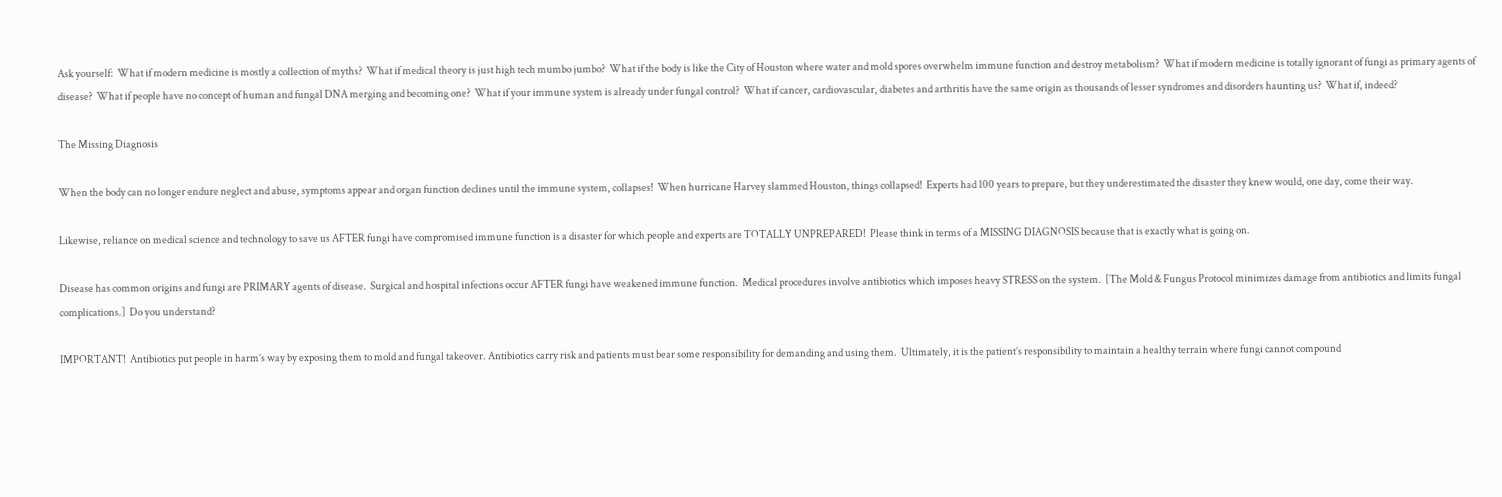Ask yourself:  What if modern medicine is mostly a collection of myths?  What if medical theory is just high tech mumbo jumbo?  What if the body is like the City of Houston where water and mold spores overwhelm immune function and destroy metabolism?  What if modern medicine is totally ignorant of fungi as primary agents of disease?  What if people have no concept of human and fungal DNA merging and becoming one?  What if your immune system is already under fungal control?  What if cancer, cardiovascular, diabetes and arthritis have the same origin as thousands of lesser syndromes and disorders haunting us?  What if, indeed?

The Missing Diagnosis

When the body can no longer endure neglect and abuse, symptoms appear and organ function declines until the immune system, collapses!  When hurricane Harvey slammed Houston, things collapsed!  Experts had 100 years to prepare, but they underestimated the disaster they knew would, one day, come their way.

Likewise, reliance on medical science and technology to save us AFTER fungi have compromised immune function is a disaster for which people and experts are TOTALLY UNPREPARED!  Please think in terms of a MISSING DIAGNOSIS because that is exactly what is going on.

Disease has common origins and fungi are PRIMARY agents of disease.  Surgical and hospital infections occur AFTER fungi have weakened immune function.  Medical procedures involve antibiotics which imposes heavy STRESS on the system.  [The Mold & Fungus Protocol minimizes damage from antibiotics and limits fungal complications.]  Do you understand?

IMPORTANT!  Antibiotics put people in harm’s way by exposing them to mold and fungal takeover. Antibiotics carry risk and patients must bear some responsibility for demanding and using them.  Ultimately, it is the patient’s responsibility to maintain a healthy terrain where fungi cannot compound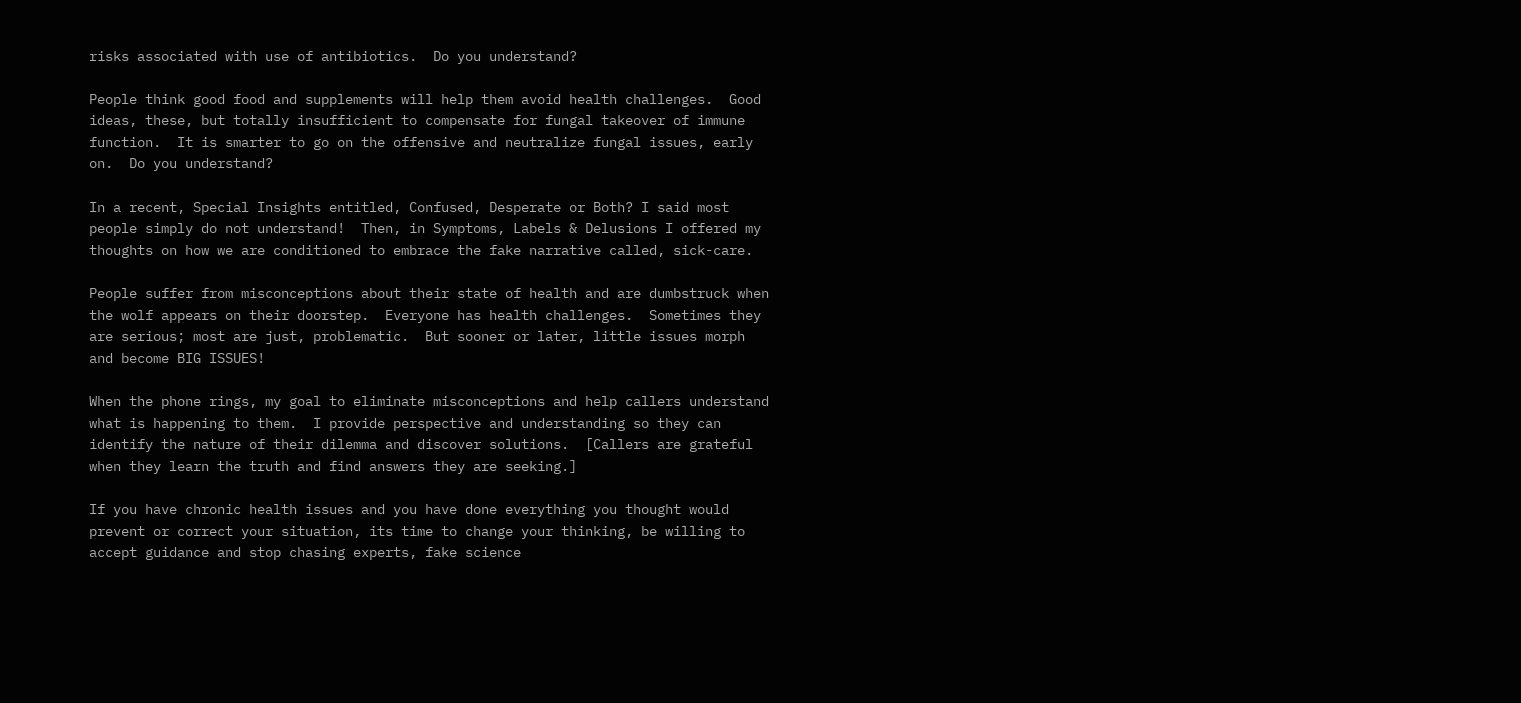risks associated with use of antibiotics.  Do you understand?

People think good food and supplements will help them avoid health challenges.  Good ideas, these, but totally insufficient to compensate for fungal takeover of immune function.  It is smarter to go on the offensive and neutralize fungal issues, early on.  Do you understand?

In a recent, Special Insights entitled, Confused, Desperate or Both? I said most people simply do not understand!  Then, in Symptoms, Labels & Delusions I offered my thoughts on how we are conditioned to embrace the fake narrative called, sick-care.

People suffer from misconceptions about their state of health and are dumbstruck when the wolf appears on their doorstep.  Everyone has health challenges.  Sometimes they are serious; most are just, problematic.  But sooner or later, little issues morph and become BIG ISSUES!

When the phone rings, my goal to eliminate misconceptions and help callers understand what is happening to them.  I provide perspective and understanding so they can identify the nature of their dilemma and discover solutions.  [Callers are grateful when they learn the truth and find answers they are seeking.]

If you have chronic health issues and you have done everything you thought would prevent or correct your situation, its time to change your thinking, be willing to accept guidance and stop chasing experts, fake science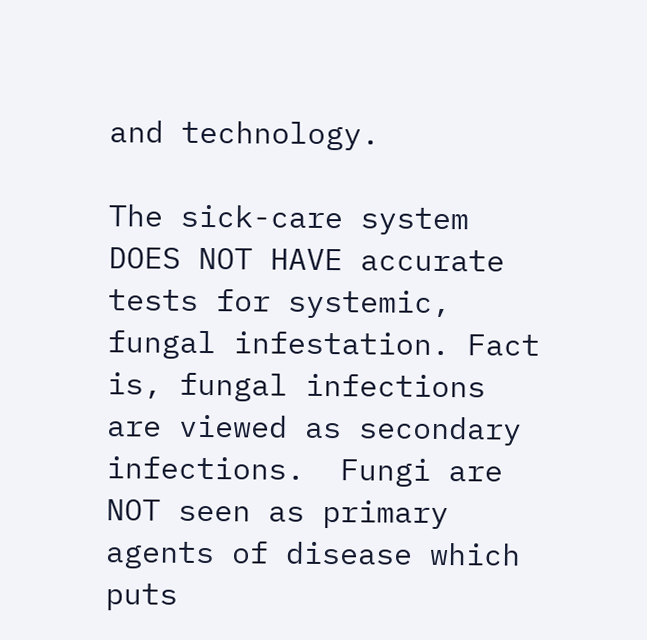and technology.

The sick-care system DOES NOT HAVE accurate tests for systemic, fungal infestation. Fact is, fungal infections are viewed as secondary infections.  Fungi are NOT seen as primary agents of disease which puts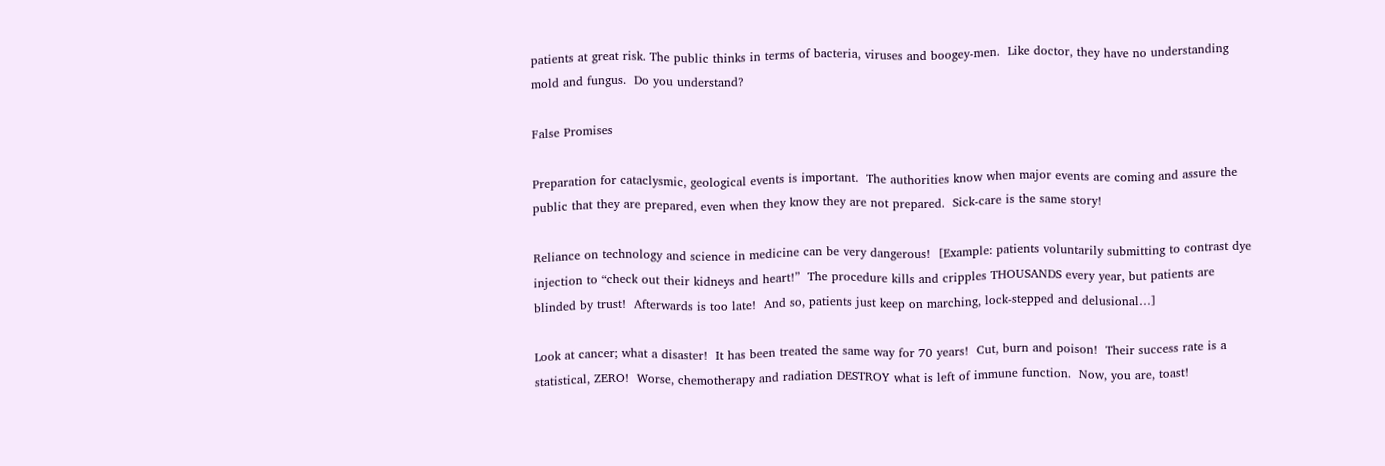patients at great risk. The public thinks in terms of bacteria, viruses and boogey-men.  Like doctor, they have no understanding mold and fungus.  Do you understand?

False Promises

Preparation for cataclysmic, geological events is important.  The authorities know when major events are coming and assure the public that they are prepared, even when they know they are not prepared.  Sick-care is the same story!

Reliance on technology and science in medicine can be very dangerous!  [Example: patients voluntarily submitting to contrast dye injection to “check out their kidneys and heart!”  The procedure kills and cripples THOUSANDS every year, but patients are blinded by trust!  Afterwards is too late!  And so, patients just keep on marching, lock-stepped and delusional…]

Look at cancer; what a disaster!  It has been treated the same way for 70 years!  Cut, burn and poison!  Their success rate is a statistical, ZERO!  Worse, chemotherapy and radiation DESTROY what is left of immune function.  Now, you are, toast!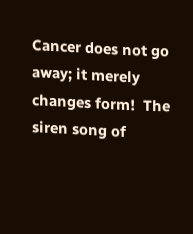Cancer does not go away; it merely changes form!  The siren song of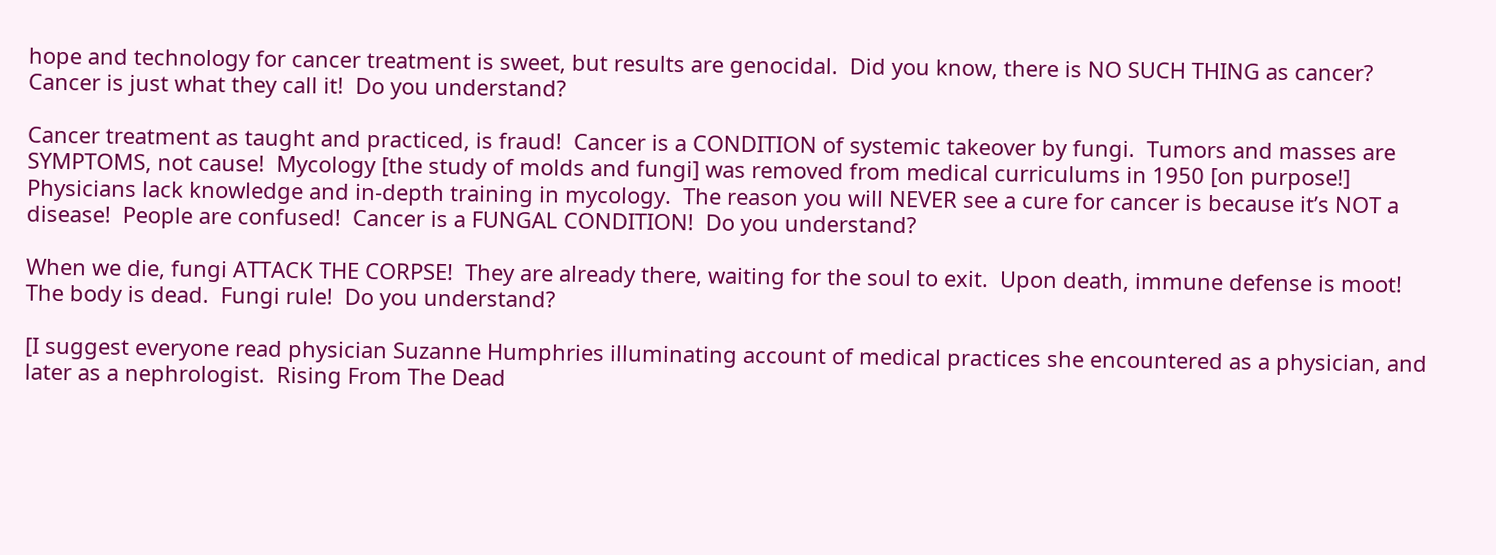hope and technology for cancer treatment is sweet, but results are genocidal.  Did you know, there is NO SUCH THING as cancer?  Cancer is just what they call it!  Do you understand?

Cancer treatment as taught and practiced, is fraud!  Cancer is a CONDITION of systemic takeover by fungi.  Tumors and masses are SYMPTOMS, not cause!  Mycology [the study of molds and fungi] was removed from medical curriculums in 1950 [on purpose!]  Physicians lack knowledge and in-depth training in mycology.  The reason you will NEVER see a cure for cancer is because it’s NOT a disease!  People are confused!  Cancer is a FUNGAL CONDITION!  Do you understand?

When we die, fungi ATTACK THE CORPSE!  They are already there, waiting for the soul to exit.  Upon death, immune defense is moot!  The body is dead.  Fungi rule!  Do you understand?

[I suggest everyone read physician Suzanne Humphries illuminating account of medical practices she encountered as a physician, and later as a nephrologist.  Rising From The Dead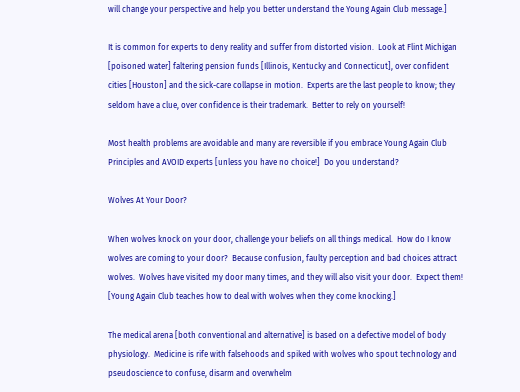will change your perspective and help you better understand the Young Again Club message.]

It is common for experts to deny reality and suffer from distorted vision.  Look at Flint Michigan [poisoned water] faltering pension funds [Illinois, Kentucky and Connecticut], over confident cities [Houston] and the sick-care collapse in motion.  Experts are the last people to know; they seldom have a clue, over confidence is their trademark.  Better to rely on yourself!

Most health problems are avoidable and many are reversible if you embrace Young Again Club Principles and AVOID experts [unless you have no choice!]  Do you understand?

Wolves At Your Door?

When wolves knock on your door, challenge your beliefs on all things medical.  How do I know wolves are coming to your door?  Because confusion, faulty perception and bad choices attract wolves.  Wolves have visited my door many times, and they will also visit your door.  Expect them!  [Young Again Club teaches how to deal with wolves when they come knocking.]

The medical arena [both conventional and alternative] is based on a defective model of body physiology.  Medicine is rife with falsehoods and spiked with wolves who spout technology and pseudoscience to confuse, disarm and overwhelm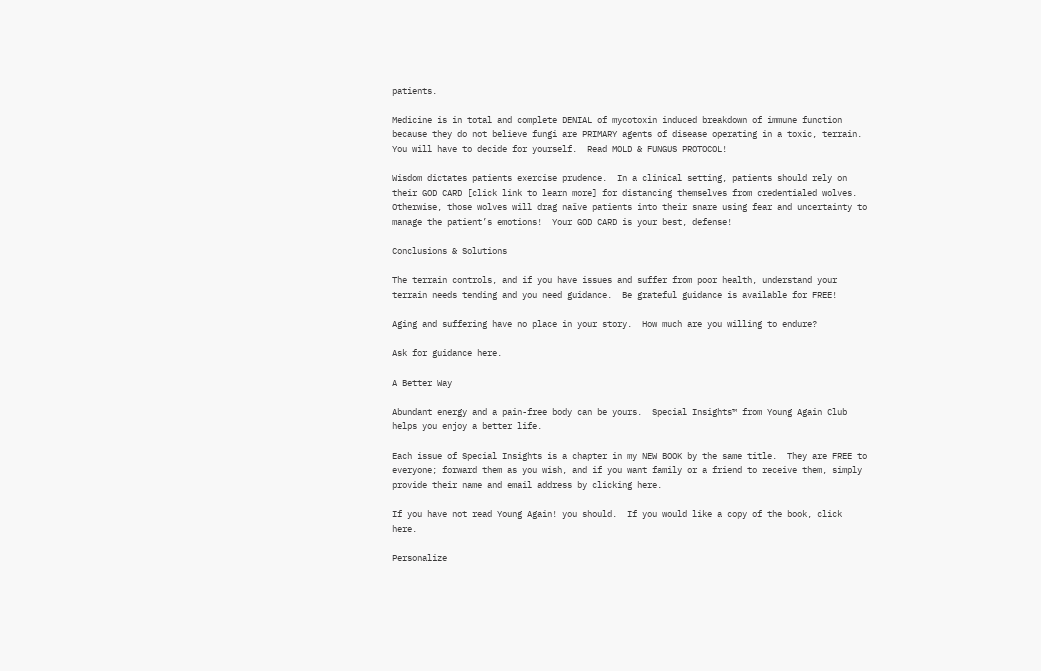patients.

Medicine is in total and complete DENIAL of mycotoxin induced breakdown of immune function because they do not believe fungi are PRIMARY agents of disease operating in a toxic, terrain.  You will have to decide for yourself.  Read MOLD & FUNGUS PROTOCOL!

Wisdom dictates patients exercise prudence.  In a clinical setting, patients should rely on their GOD CARD [click link to learn more] for distancing themselves from credentialed wolves.  Otherwise, those wolves will drag naïve patients into their snare using fear and uncertainty to manage the patient’s emotions!  Your GOD CARD is your best, defense!

Conclusions & Solutions

The terrain controls, and if you have issues and suffer from poor health, understand your terrain needs tending and you need guidance.  Be grateful guidance is available for FREE!

Aging and suffering have no place in your story.  How much are you willing to endure?

Ask for guidance here.

A Better Way

Abundant energy and a pain-free body can be yours.  Special Insights™ from Young Again Club helps you enjoy a better life.

Each issue of Special Insights is a chapter in my NEW BOOK by the same title.  They are FREE to everyone; forward them as you wish, and if you want family or a friend to receive them, simply provide their name and email address by clicking here.

If you have not read Young Again! you should.  If you would like a copy of the book, click here.

Personalize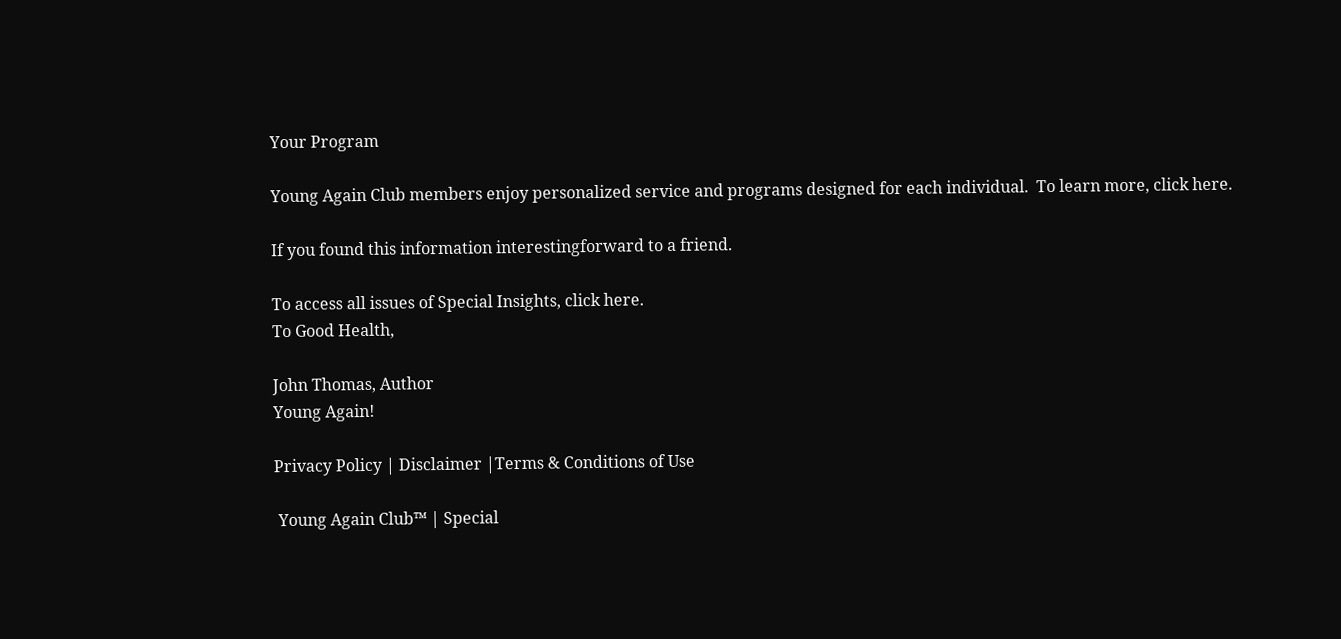Your Program

Young Again Club members enjoy personalized service and programs designed for each individual.  To learn more, click here.

If you found this information interestingforward to a friend.

To access all issues of Special Insights, click here.
To Good Health,

John Thomas, Author
Young Again!

Privacy Policy | Disclaimer |Terms & Conditions of Use

 Young Again Club™ | Special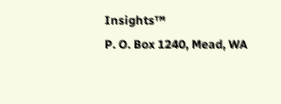Insights™
P. O. Box 1240, Mead, WA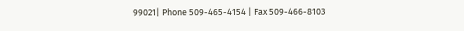99021| Phone 509-465-4154 | Fax 509-466-8103